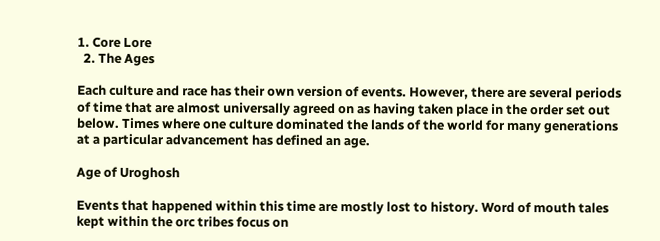1. Core Lore
  2. The Ages

Each culture and race has their own version of events. However, there are several periods of time that are almost universally agreed on as having taken place in the order set out below. Times where one culture dominated the lands of the world for many generations at a particular advancement has defined an age.

Age of Uroghosh

Events that happened within this time are mostly lost to history. Word of mouth tales kept within the orc tribes focus on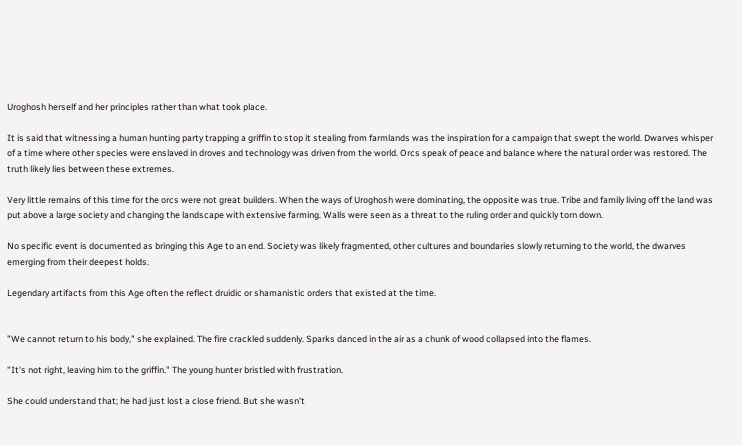Uroghosh herself and her principles rather than what took place.

It is said that witnessing a human hunting party trapping a griffin to stop it stealing from farmlands was the inspiration for a campaign that swept the world. Dwarves whisper of a time where other species were enslaved in droves and technology was driven from the world. Orcs speak of peace and balance where the natural order was restored. The truth likely lies between these extremes.

Very little remains of this time for the orcs were not great builders. When the ways of Uroghosh were dominating, the opposite was true. Tribe and family living off the land was put above a large society and changing the landscape with extensive farming. Walls were seen as a threat to the ruling order and quickly torn down.

No specific event is documented as bringing this Age to an end. Society was likely fragmented, other cultures and boundaries slowly returning to the world, the dwarves emerging from their deepest holds.

Legendary artifacts from this Age often the reflect druidic or shamanistic orders that existed at the time.


"We cannot return to his body," she explained. The fire crackled suddenly. Sparks danced in the air as a chunk of wood collapsed into the flames.

"It's not right, leaving him to the griffin." The young hunter bristled with frustration.

She could understand that; he had just lost a close friend. But she wasn't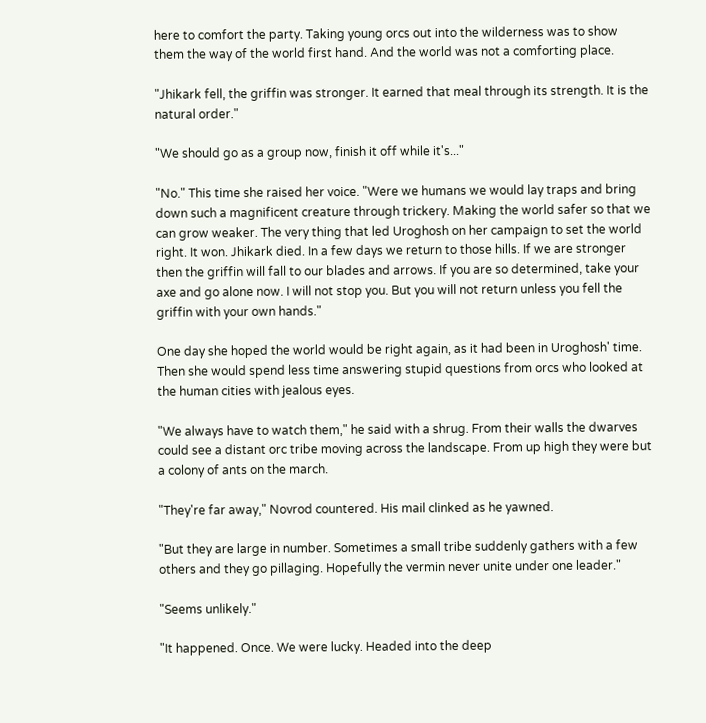here to comfort the party. Taking young orcs out into the wilderness was to show them the way of the world first hand. And the world was not a comforting place.

"Jhikark fell, the griffin was stronger. It earned that meal through its strength. It is the natural order."

"We should go as a group now, finish it off while it's..."

"No." This time she raised her voice. "Were we humans we would lay traps and bring down such a magnificent creature through trickery. Making the world safer so that we can grow weaker. The very thing that led Uroghosh on her campaign to set the world right. It won. Jhikark died. In a few days we return to those hills. If we are stronger then the griffin will fall to our blades and arrows. If you are so determined, take your axe and go alone now. I will not stop you. But you will not return unless you fell the griffin with your own hands."

One day she hoped the world would be right again, as it had been in Uroghosh' time. Then she would spend less time answering stupid questions from orcs who looked at the human cities with jealous eyes.

"We always have to watch them," he said with a shrug. From their walls the dwarves could see a distant orc tribe moving across the landscape. From up high they were but a colony of ants on the march.

"They're far away," Novrod countered. His mail clinked as he yawned.

"But they are large in number. Sometimes a small tribe suddenly gathers with a few others and they go pillaging. Hopefully the vermin never unite under one leader."

"Seems unlikely."

"It happened. Once. We were lucky. Headed into the deep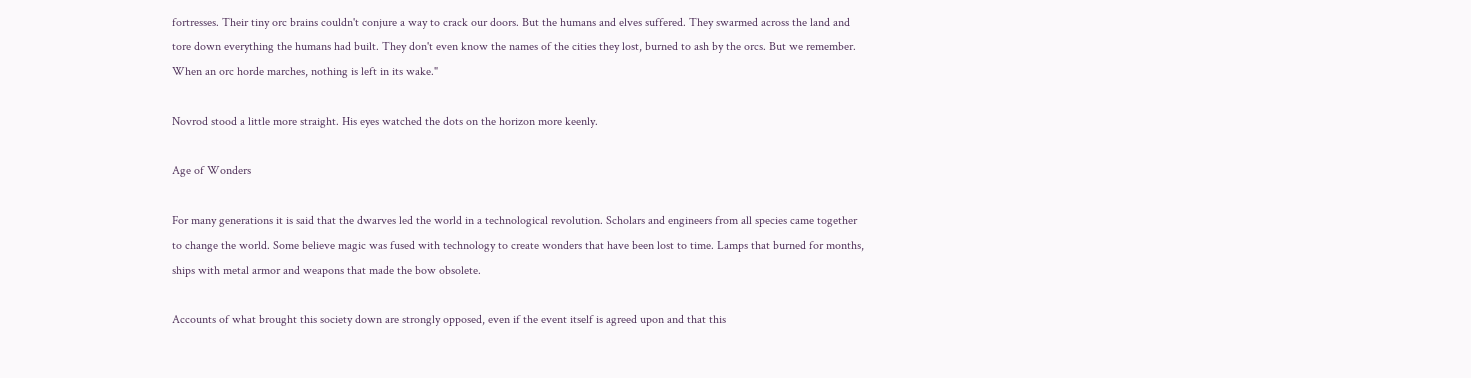fortresses. Their tiny orc brains couldn't conjure a way to crack our doors. But the humans and elves suffered. They swarmed across the land and tore down everything the humans had built. They don't even know the names of the cities they lost, burned to ash by the orcs. But we remember. When an orc horde marches, nothing is left in its wake."

Novrod stood a little more straight. His eyes watched the dots on the horizon more keenly.

Age of Wonders

For many generations it is said that the dwarves led the world in a technological revolution. Scholars and engineers from all species came together to change the world. Some believe magic was fused with technology to create wonders that have been lost to time. Lamps that burned for months, ships with metal armor and weapons that made the bow obsolete.

Accounts of what brought this society down are strongly opposed, even if the event itself is agreed upon and that this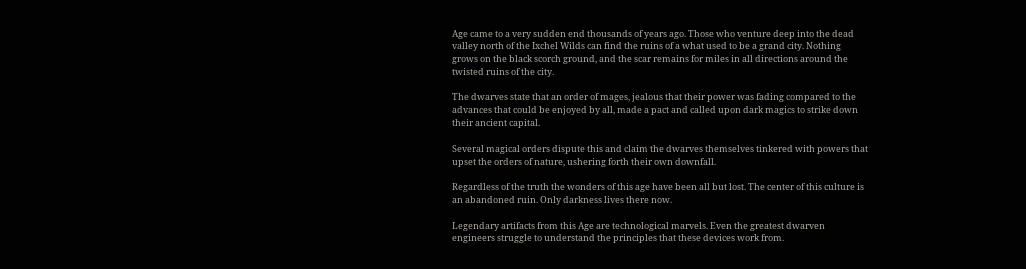Age came to a very sudden end thousands of years ago. Those who venture deep into the dead valley north of the Ixchel Wilds can find the ruins of a what used to be a grand city. Nothing grows on the black scorch ground, and the scar remains for miles in all directions around the twisted ruins of the city.

The dwarves state that an order of mages, jealous that their power was fading compared to the advances that could be enjoyed by all, made a pact and called upon dark magics to strike down their ancient capital.

Several magical orders dispute this and claim the dwarves themselves tinkered with powers that upset the orders of nature, ushering forth their own downfall.

Regardless of the truth the wonders of this age have been all but lost. The center of this culture is an abandoned ruin. Only darkness lives there now.

Legendary artifacts from this Age are technological marvels. Even the greatest dwarven engineers struggle to understand the principles that these devices work from.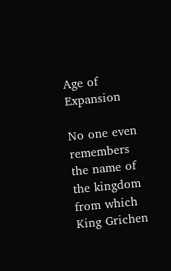Age of Expansion

No one even remembers the name of the kingdom from which King Grichen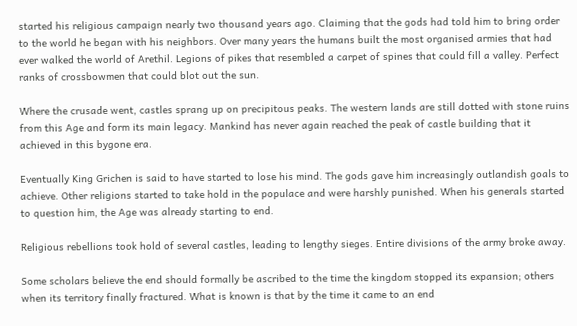started his religious campaign nearly two thousand years ago. Claiming that the gods had told him to bring order to the world he began with his neighbors. Over many years the humans built the most organised armies that had ever walked the world of Arethil. Legions of pikes that resembled a carpet of spines that could fill a valley. Perfect ranks of crossbowmen that could blot out the sun.

Where the crusade went, castles sprang up on precipitous peaks. The western lands are still dotted with stone ruins from this Age and form its main legacy. Mankind has never again reached the peak of castle building that it achieved in this bygone era.

Eventually King Grichen is said to have started to lose his mind. The gods gave him increasingly outlandish goals to achieve. Other religions started to take hold in the populace and were harshly punished. When his generals started to question him, the Age was already starting to end.

Religious rebellions took hold of several castles, leading to lengthy sieges. Entire divisions of the army broke away.

Some scholars believe the end should formally be ascribed to the time the kingdom stopped its expansion; others when its territory finally fractured. What is known is that by the time it came to an end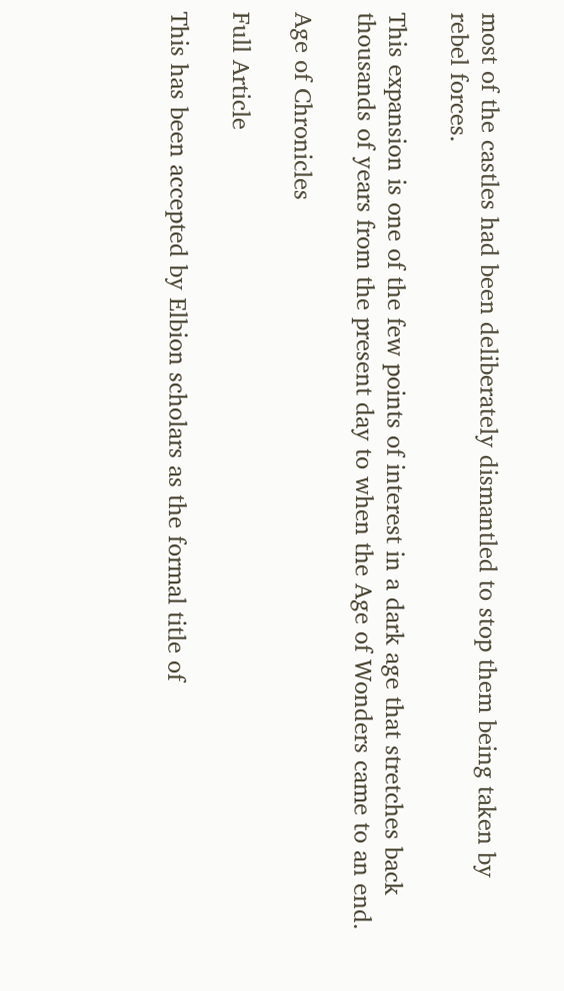most of the castles had been deliberately dismantled to stop them being taken by rebel forces.

This expansion is one of the few points of interest in a dark age that stretches back thousands of years from the present day to when the Age of Wonders came to an end.

Age of Chronicles

Full Article

This has been accepted by Elbion scholars as the formal title of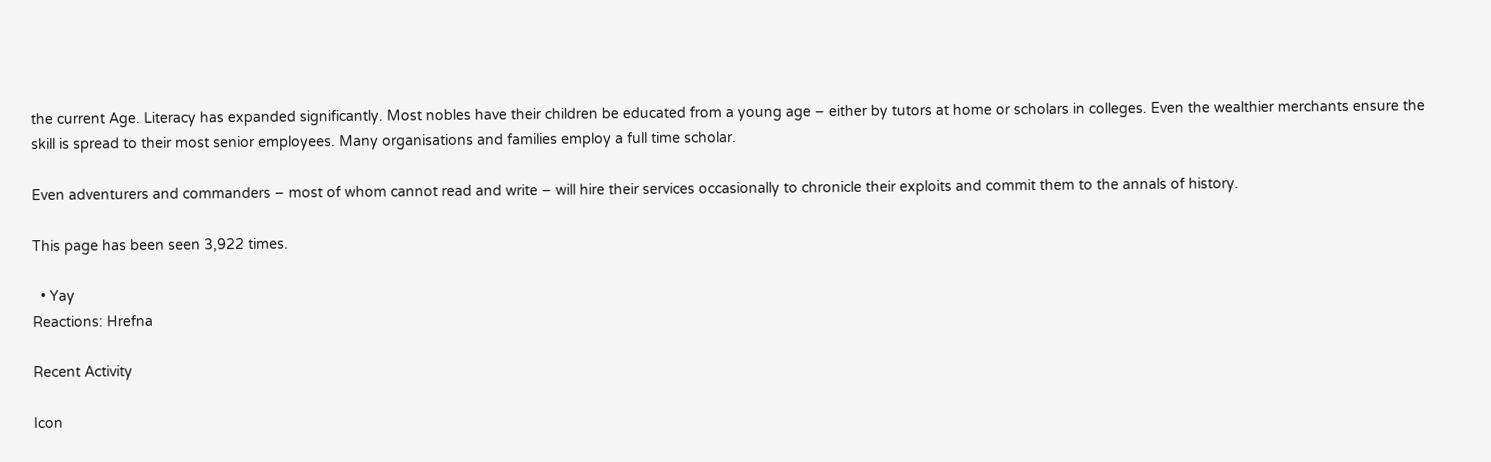the current Age. Literacy has expanded significantly. Most nobles have their children be educated from a young age – either by tutors at home or scholars in colleges. Even the wealthier merchants ensure the skill is spread to their most senior employees. Many organisations and families employ a full time scholar.

Even adventurers and commanders – most of whom cannot read and write – will hire their services occasionally to chronicle their exploits and commit them to the annals of history.

This page has been seen 3,922 times.

  • Yay
Reactions: Hrefna

Recent Activity

Icon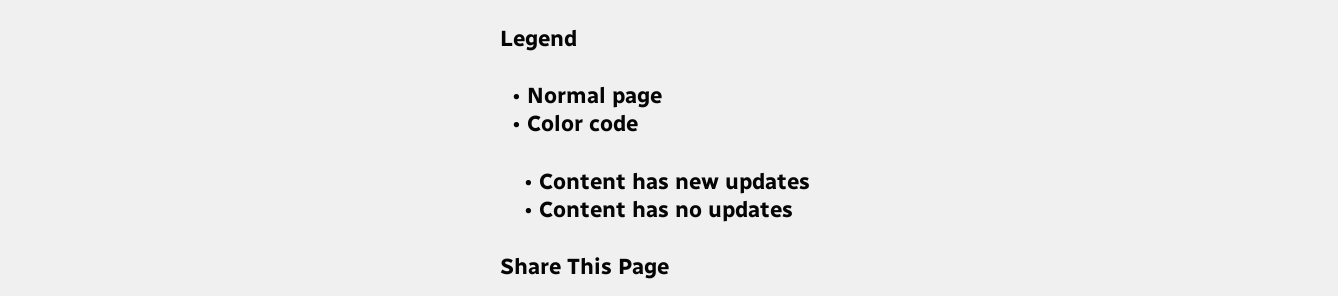Legend

  • Normal page
  • Color code

    • Content has new updates
    • Content has no updates

Share This Page